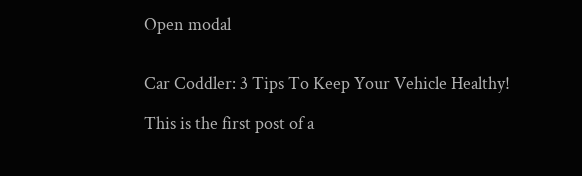Open modal


Car Coddler: 3 Tips To Keep Your Vehicle Healthy!

This is the first post of a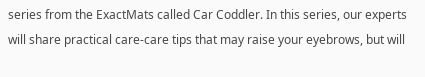series from the ExactMats called Car Coddler. In this series, our experts will share practical care-care tips that may raise your eyebrows, but will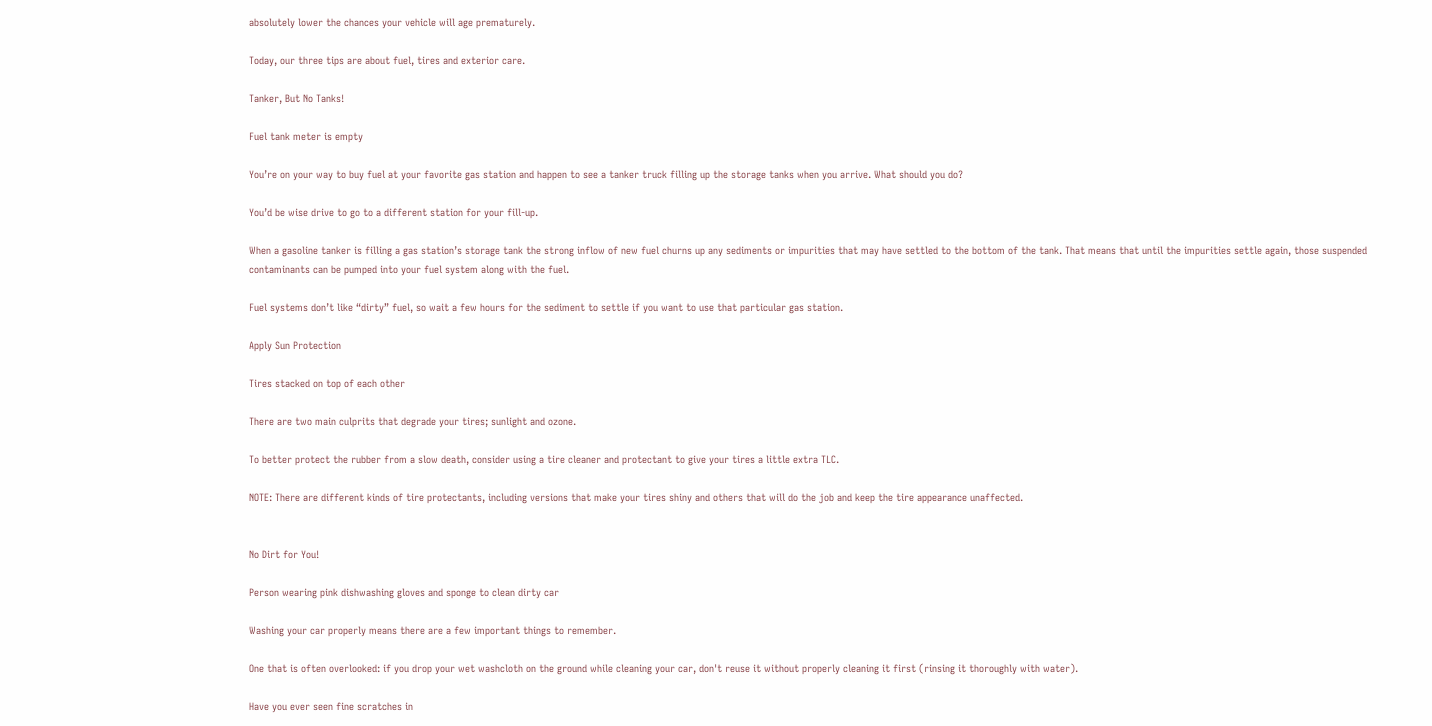absolutely lower the chances your vehicle will age prematurely.

Today, our three tips are about fuel, tires and exterior care.

Tanker, But No Tanks!

Fuel tank meter is empty

You’re on your way to buy fuel at your favorite gas station and happen to see a tanker truck filling up the storage tanks when you arrive. What should you do?

You’d be wise drive to go to a different station for your fill-up.

When a gasoline tanker is filling a gas station’s storage tank the strong inflow of new fuel churns up any sediments or impurities that may have settled to the bottom of the tank. That means that until the impurities settle again, those suspended contaminants can be pumped into your fuel system along with the fuel.

Fuel systems don’t like “dirty” fuel, so wait a few hours for the sediment to settle if you want to use that particular gas station.

Apply Sun Protection

Tires stacked on top of each other

There are two main culprits that degrade your tires; sunlight and ozone.

To better protect the rubber from a slow death, consider using a tire cleaner and protectant to give your tires a little extra TLC.

NOTE: There are different kinds of tire protectants, including versions that make your tires shiny and others that will do the job and keep the tire appearance unaffected.


No Dirt for You!

Person wearing pink dishwashing gloves and sponge to clean dirty car

Washing your car properly means there are a few important things to remember.

One that is often overlooked: if you drop your wet washcloth on the ground while cleaning your car, don't reuse it without properly cleaning it first (rinsing it thoroughly with water).

Have you ever seen fine scratches in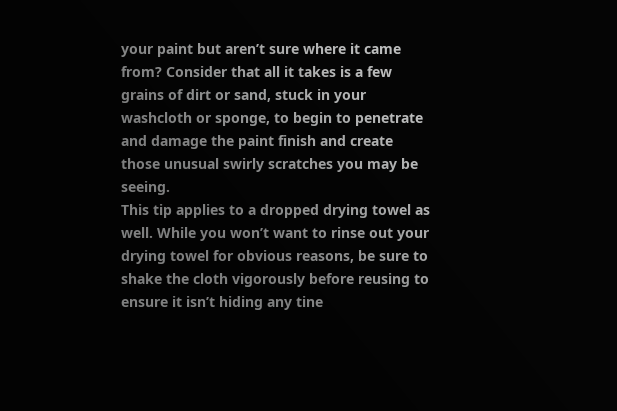your paint but aren’t sure where it came from? Consider that all it takes is a few grains of dirt or sand, stuck in your washcloth or sponge, to begin to penetrate and damage the paint finish and create those unusual swirly scratches you may be seeing.
This tip applies to a dropped drying towel as well. While you won’t want to rinse out your drying towel for obvious reasons, be sure to shake the cloth vigorously before reusing to ensure it isn’t hiding any tine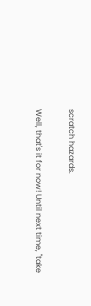scratch hazards.

Well, that's it for now! Until next time, "take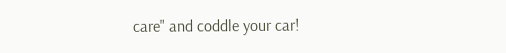care" and coddle your car!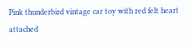Pink thunderbird vintage car toy with red felt heart attached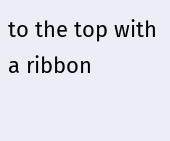to the top with a ribbon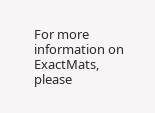For more information on ExactMats, please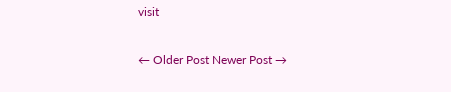visit

← Older Post Newer Post →